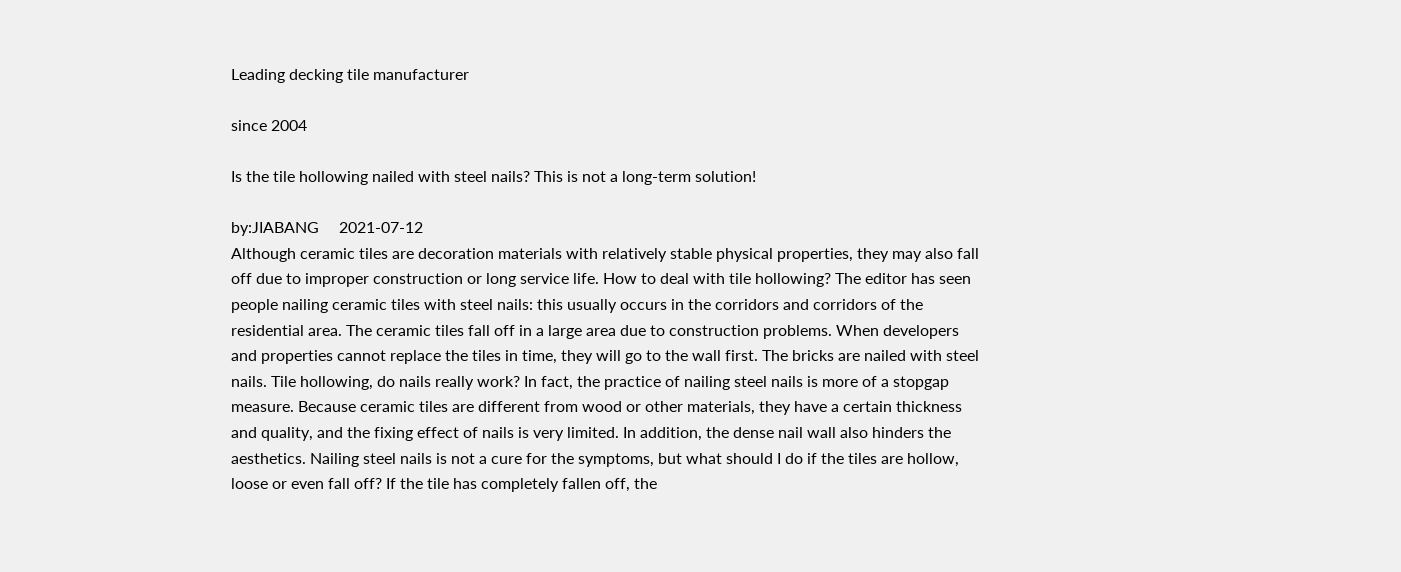Leading decking tile manufacturer

since 2004

Is the tile hollowing nailed with steel nails? This is not a long-term solution!

by:JIABANG     2021-07-12
Although ceramic tiles are decoration materials with relatively stable physical properties, they may also fall off due to improper construction or long service life. How to deal with tile hollowing? The editor has seen people nailing ceramic tiles with steel nails: this usually occurs in the corridors and corridors of the residential area. The ceramic tiles fall off in a large area due to construction problems. When developers and properties cannot replace the tiles in time, they will go to the wall first. The bricks are nailed with steel nails. Tile hollowing, do nails really work? In fact, the practice of nailing steel nails is more of a stopgap measure. Because ceramic tiles are different from wood or other materials, they have a certain thickness and quality, and the fixing effect of nails is very limited. In addition, the dense nail wall also hinders the aesthetics. Nailing steel nails is not a cure for the symptoms, but what should I do if the tiles are hollow, loose or even fall off? If the tile has completely fallen off, the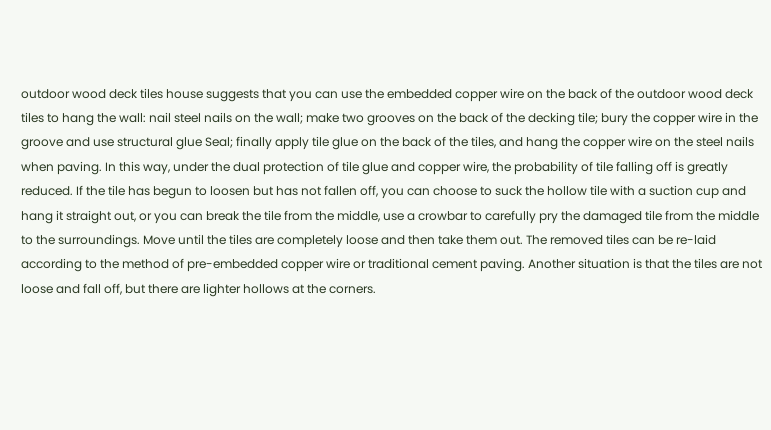outdoor wood deck tiles house suggests that you can use the embedded copper wire on the back of the outdoor wood deck tiles to hang the wall: nail steel nails on the wall; make two grooves on the back of the decking tile; bury the copper wire in the groove and use structural glue Seal; finally apply tile glue on the back of the tiles, and hang the copper wire on the steel nails when paving. In this way, under the dual protection of tile glue and copper wire, the probability of tile falling off is greatly reduced. If the tile has begun to loosen but has not fallen off, you can choose to suck the hollow tile with a suction cup and hang it straight out, or you can break the tile from the middle, use a crowbar to carefully pry the damaged tile from the middle to the surroundings. Move until the tiles are completely loose and then take them out. The removed tiles can be re-laid according to the method of pre-embedded copper wire or traditional cement paving. Another situation is that the tiles are not loose and fall off, but there are lighter hollows at the corners.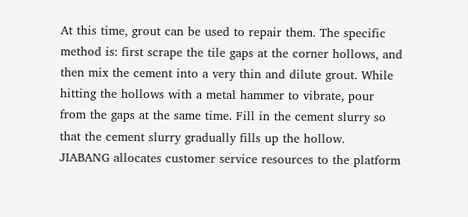At this time, grout can be used to repair them. The specific method is: first scrape the tile gaps at the corner hollows, and then mix the cement into a very thin and dilute grout. While hitting the hollows with a metal hammer to vibrate, pour from the gaps at the same time. Fill in the cement slurry so that the cement slurry gradually fills up the hollow.
JIABANG allocates customer service resources to the platform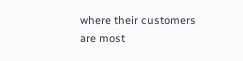where their customers are most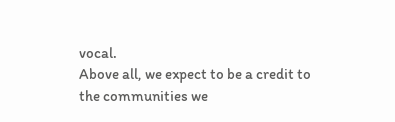vocal.
Above all, we expect to be a credit to the communities we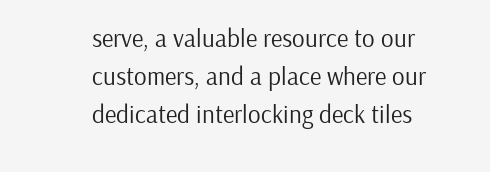serve, a valuable resource to our customers, and a place where our dedicated interlocking deck tiles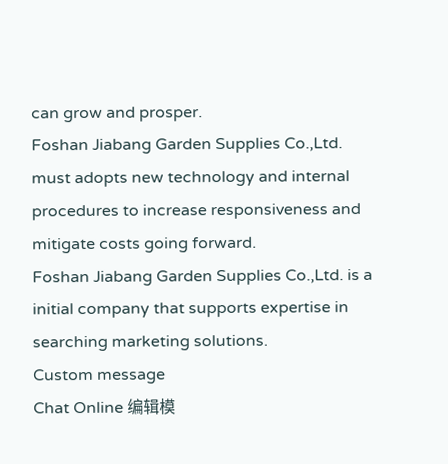can grow and prosper.
Foshan Jiabang Garden Supplies Co.,Ltd. must adopts new technology and internal procedures to increase responsiveness and mitigate costs going forward.
Foshan Jiabang Garden Supplies Co.,Ltd. is a initial company that supports expertise in searching marketing solutions.
Custom message
Chat Online 编辑模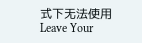式下无法使用
Leave Your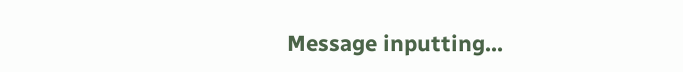Message inputting...